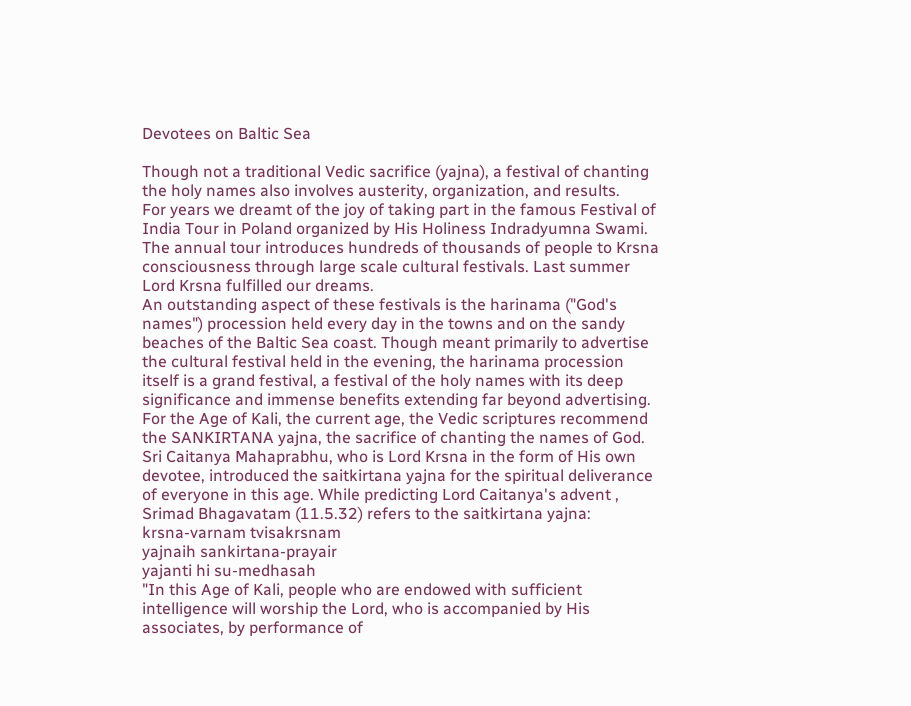Devotees on Baltic Sea

Though not a traditional Vedic sacrifice (yajna), a festival of chanting the holy names also involves austerity, organization, and results.
For years we dreamt of the joy of taking part in the famous Festival of India Tour in Poland organized by His Holiness Indradyumna Swami. The annual tour introduces hundreds of thousands of people to Krsna consciousness through large scale cultural festivals. Last summer Lord Krsna fulfilled our dreams.
An outstanding aspect of these festivals is the harinama ("God's names") procession held every day in the towns and on the sandy beaches of the Baltic Sea coast. Though meant primarily to advertise the cultural festival held in the evening, the harinama procession itself is a grand festival, a festival of the holy names with its deep significance and immense benefits extending far beyond advertising.
For the Age of Kali, the current age, the Vedic scriptures recommend the SANKIRTANA yajna, the sacrifice of chanting the names of God. Sri Caitanya Mahaprabhu, who is Lord Krsna in the form of His own devotee, introduced the saitkirtana yajna for the spiritual deliverance of everyone in this age. While predicting Lord Caitanya's advent , Srimad Bhagavatam (11.5.32) refers to the saitkirtana yajna:
krsna-varnam tvisakrsnam
yajnaih sankirtana-prayair
yajanti hi su-medhasah
"In this Age of Kali, people who are endowed with sufficient intelligence will worship the Lord, who is accompanied by His associates, by performance of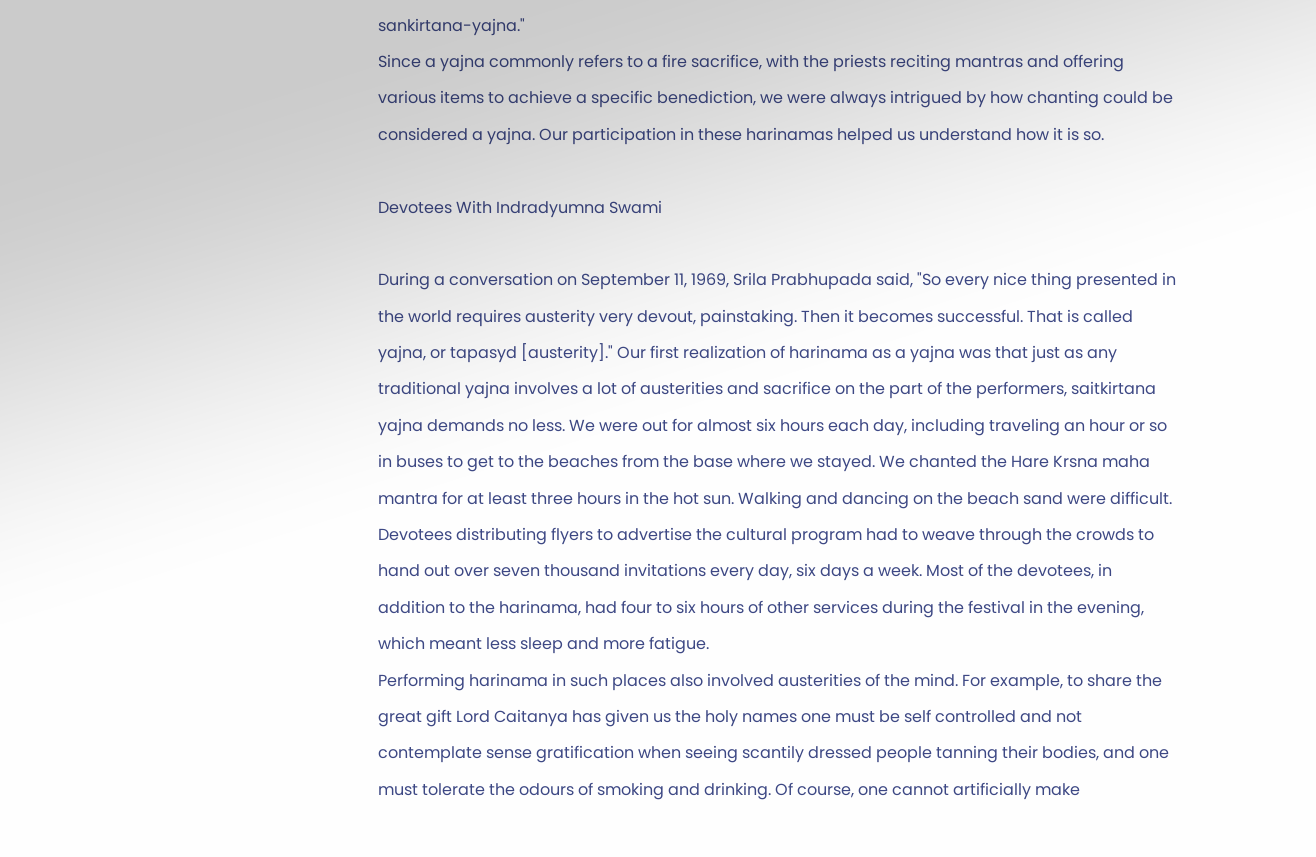sankirtana-yajna."
Since a yajna commonly refers to a fire sacrifice, with the priests reciting mantras and offering various items to achieve a specific benediction, we were always intrigued by how chanting could be considered a yajna. Our participation in these harinamas helped us understand how it is so.

Devotees With Indradyumna Swami

During a conversation on September 11, 1969, Srila Prabhupada said, "So every nice thing presented in the world requires austerity very devout, painstaking. Then it becomes successful. That is called yajna, or tapasyd [austerity]." Our first realization of harinama as a yajna was that just as any traditional yajna involves a lot of austerities and sacrifice on the part of the performers, saitkirtana yajna demands no less. We were out for almost six hours each day, including traveling an hour or so in buses to get to the beaches from the base where we stayed. We chanted the Hare Krsna maha mantra for at least three hours in the hot sun. Walking and dancing on the beach sand were difficult. Devotees distributing flyers to advertise the cultural program had to weave through the crowds to hand out over seven thousand invitations every day, six days a week. Most of the devotees, in addition to the harinama, had four to six hours of other services during the festival in the evening, which meant less sleep and more fatigue.
Performing harinama in such places also involved austerities of the mind. For example, to share the great gift Lord Caitanya has given us the holy names one must be self controlled and not contemplate sense gratification when seeing scantily dressed people tanning their bodies, and one must tolerate the odours of smoking and drinking. Of course, one cannot artificially make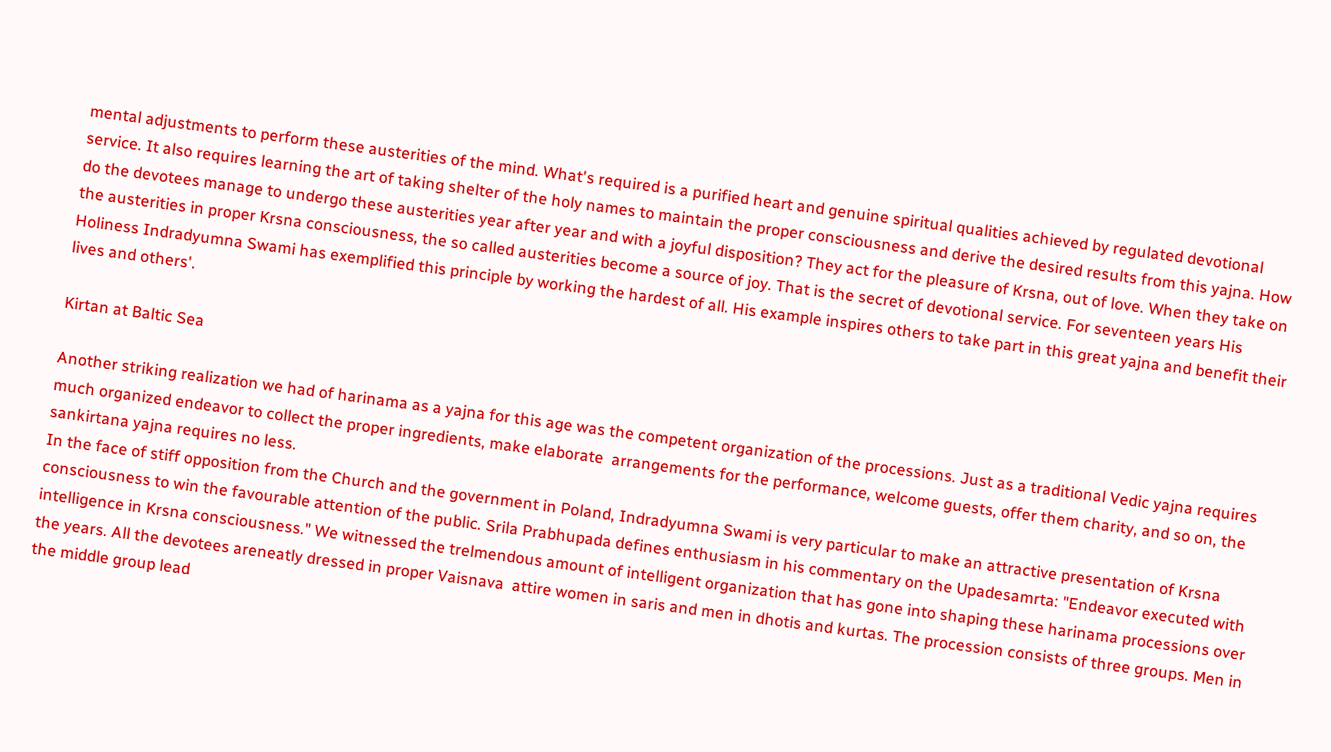mental adjustments to perform these austerities of the mind. What's required is a purified heart and genuine spiritual qualities achieved by regulated devotional service. It also requires learning the art of taking shelter of the holy names to maintain the proper consciousness and derive the desired results from this yajna. How do the devotees manage to undergo these austerities year after year and with a joyful disposition? They act for the pleasure of Krsna, out of love. When they take on the austerities in proper Krsna consciousness, the so called austerities become a source of joy. That is the secret of devotional service. For seventeen years His Holiness Indradyumna Swami has exemplified this principle by working the hardest of all. His example inspires others to take part in this great yajna and benefit their lives and others'.

Kirtan at Baltic Sea

Another striking realization we had of harinama as a yajna for this age was the competent organization of the processions. Just as a traditional Vedic yajna requires much organized endeavor to collect the proper ingredients, make elaborate  arrangements for the performance, welcome guests, offer them charity, and so on, the sankirtana yajna requires no less.
In the face of stiff opposition from the Church and the government in Poland, Indradyumna Swami is very particular to make an attractive presentation of Krsna consciousness to win the favourable attention of the public. Srila Prabhupada defines enthusiasm in his commentary on the Upadesamrta: "Endeavor executed with intelligence in Krsna consciousness." We witnessed the trelmendous amount of intelligent organization that has gone into shaping these harinama processions over the years. All the devotees areneatly dressed in proper Vaisnava  attire women in saris and men in dhotis and kurtas. The procession consists of three groups. Men in the middle group lead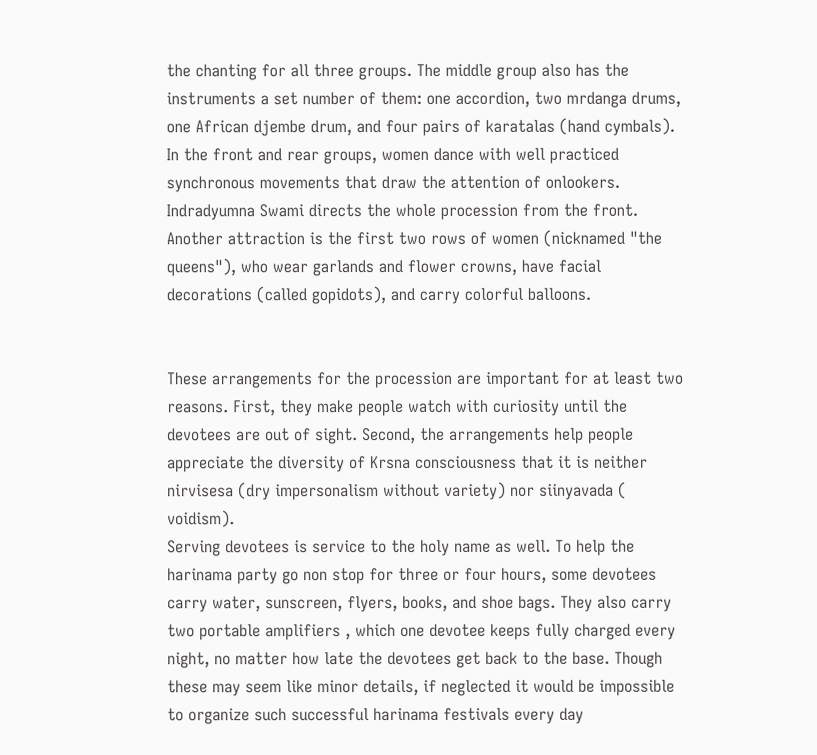the chanting for all three groups. The middle group also has the instruments a set number of them: one accordion, two mrdanga drums, one African djembe drum, and four pairs of karatalas (hand cymbals). In the front and rear groups, women dance with well practiced synchronous movements that draw the attention of onlookers. Indradyumna Swami directs the whole procession from the front. Another attraction is the first two rows of women (nicknamed "the queens"), who wear garlands and flower crowns, have facial decorations (called gopidots), and carry colorful balloons.


These arrangements for the procession are important for at least two reasons. First, they make people watch with curiosity until the devotees are out of sight. Second, the arrangements help people appreciate the diversity of Krsna consciousness that it is neither nirvisesa (dry impersonalism without variety) nor siinyavada ( voidism).
Serving devotees is service to the holy name as well. To help the harinama party go non stop for three or four hours, some devotees carry water, sunscreen, flyers, books, and shoe bags. They also carry two portable amplifiers , which one devotee keeps fully charged every night, no matter how late the devotees get back to the base. Though these may seem like minor details, if neglected it would be impossible to organize such successful harinama festivals every day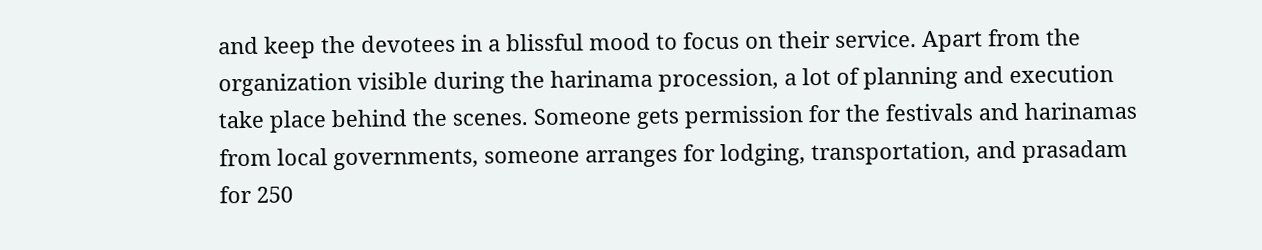and keep the devotees in a blissful mood to focus on their service. Apart from the organization visible during the harinama procession, a lot of planning and execution  take place behind the scenes. Someone gets permission for the festivals and harinamas from local governments, someone arranges for lodging, transportation, and prasadam for 250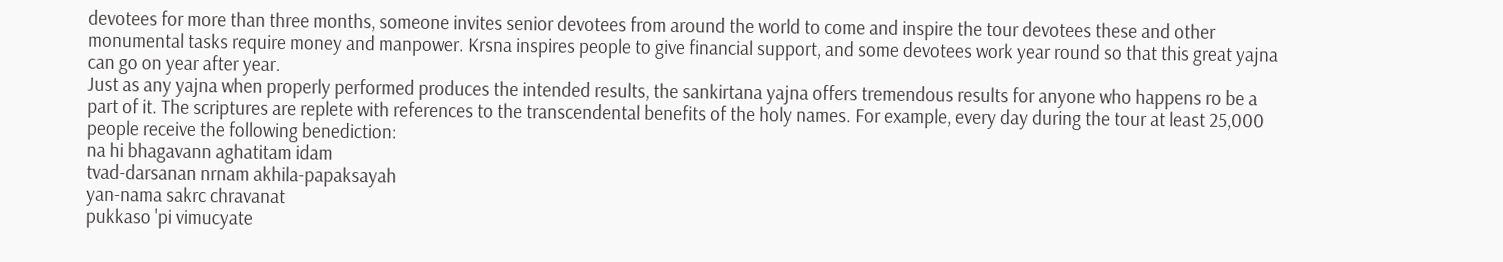devotees for more than three months, someone invites senior devotees from around the world to come and inspire the tour devotees these and other monumental tasks require money and manpower. Krsna inspires people to give financial support, and some devotees work year round so that this great yajna can go on year after year.
Just as any yajna when properly performed produces the intended results, the sankirtana yajna offers tremendous results for anyone who happens ro be a part of it. The scriptures are replete with references to the transcendental benefits of the holy names. For example, every day during the tour at least 25,000 people receive the following benediction:
na hi bhagavann aghatitam idam
tvad-darsanan nrnam akhila-papaksayah
yan-nama sakrc chravanat
pukkaso 'pi vimucyate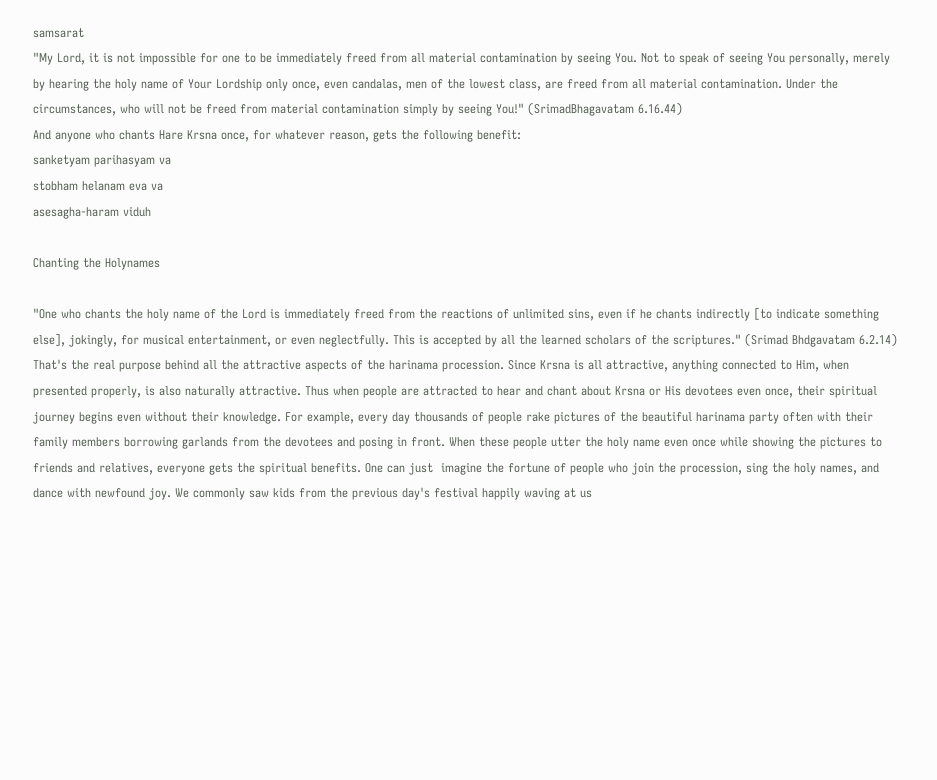samsarat
"My Lord, it is not impossible for one to be immediately freed from all material contamination by seeing You. Not to speak of seeing You personally, merely by hearing the holy name of Your Lordship only once, even candalas, men of the lowest class, are freed from all material contamination. Under the circumstances, who will not be freed from material contamination simply by seeing You!" (SrimadBhagavatam 6.16.44)
And anyone who chants Hare Krsna once, for whatever reason, gets the following benefit:
sanketyam parihasyam va
stobham helanam eva va
asesagha-haram viduh

Chanting the Holynames

"One who chants the holy name of the Lord is immediately freed from the reactions of unlimited sins, even if he chants indirectly [to indicate something else], jokingly, for musical entertainment, or even neglectfully. This is accepted by all the learned scholars of the scriptures." (Srimad Bhdgavatam 6.2.14)
That's the real purpose behind all the attractive aspects of the harinama procession. Since Krsna is all attractive, anything connected to Him, when presented properly, is also naturally attractive. Thus when people are attracted to hear and chant about Krsna or His devotees even once, their spiritual journey begins even without their knowledge. For example, every day thousands of people rake pictures of the beautiful harinama party often with their family members borrowing garlands from the devotees and posing in front. When these people utter the holy name even once while showing the pictures to friends and relatives, everyone gets the spiritual benefits. One can just  imagine the fortune of people who join the procession, sing the holy names, and dance with newfound joy. We commonly saw kids from the previous day's festival happily waving at us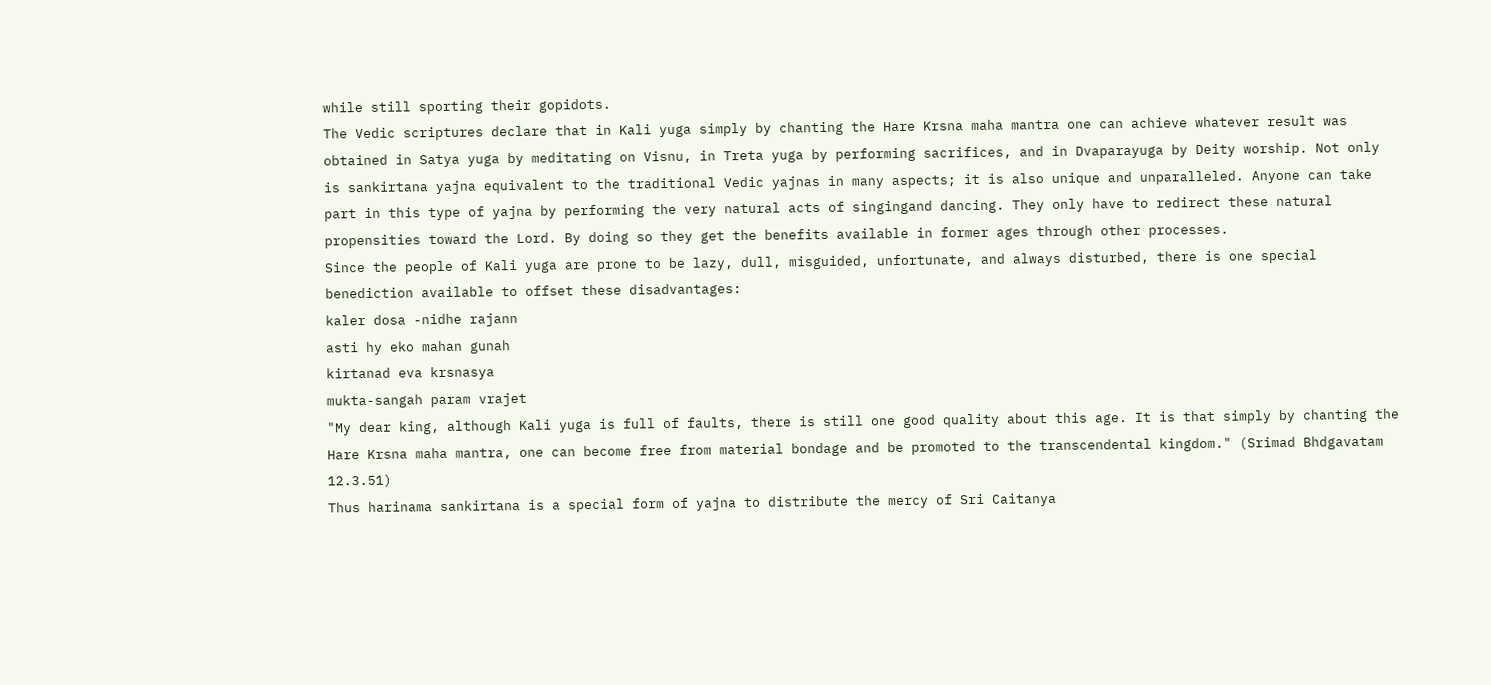while still sporting their gopidots.
The Vedic scriptures declare that in Kali yuga simply by chanting the Hare Krsna maha mantra one can achieve whatever result was obtained in Satya yuga by meditating on Visnu, in Treta yuga by performing sacrifices, and in Dvaparayuga by Deity worship. Not only is sankirtana yajna equivalent to the traditional Vedic yajnas in many aspects; it is also unique and unparalleled. Anyone can take part in this type of yajna by performing the very natural acts of singingand dancing. They only have to redirect these natural propensities toward the Lord. By doing so they get the benefits available in former ages through other processes.
Since the people of Kali yuga are prone to be lazy, dull, misguided, unfortunate, and always disturbed, there is one special benediction available to offset these disadvantages:
kaler dosa -nidhe rajann
asti hy eko mahan gunah
kirtanad eva krsnasya
mukta-sangah param vrajet
"My dear king, although Kali yuga is full of faults, there is still one good quality about this age. It is that simply by chanting the Hare Krsna maha mantra, one can become free from material bondage and be promoted to the transcendental kingdom." (Srimad Bhdgavatam 12.3.51)
Thus harinama sankirtana is a special form of yajna to distribute the mercy of Sri Caitanya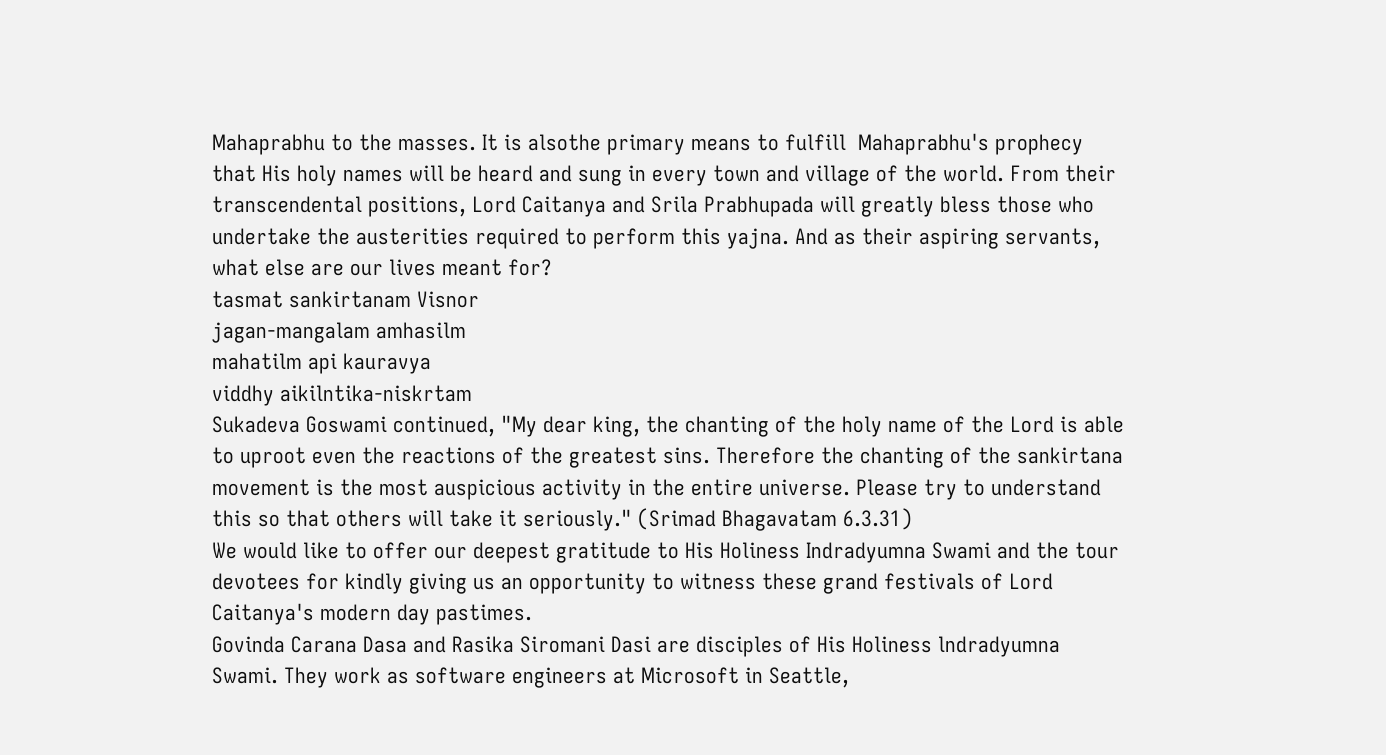Mahaprabhu to the masses. It is alsothe primary means to fulfill  Mahaprabhu's prophecy that His holy names will be heard and sung in every town and village of the world. From their transcendental positions, Lord Caitanya and Srila Prabhupada will greatly bless those who undertake the austerities required to perform this yajna. And as their aspiring servants, what else are our lives meant for?
tasmat sankirtanam Visnor
jagan-mangalam amhasilm
mahatilm api kauravya
viddhy aikilntika-niskrtam
Sukadeva Goswami continued, "My dear king, the chanting of the holy name of the Lord is able to uproot even the reactions of the greatest sins. Therefore the chanting of the sankirtana movement is the most auspicious activity in the entire universe. Please try to understand this so that others will take it seriously." (Srimad Bhagavatam 6.3.31)
We would like to offer our deepest gratitude to His Holiness Indradyumna Swami and the tour devotees for kindly giving us an opportunity to witness these grand festivals of Lord Caitanya's modern day pastimes.
Govinda Carana Dasa and Rasika Siromani Dasi are disciples of His Holiness lndradyumna Swami. They work as software engineers at Microsoft in Seattle,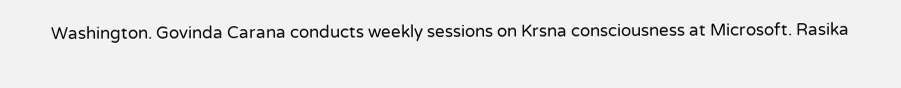Washington. Govinda Carana conducts weekly sessions on Krsna consciousness at Microsoft. Rasika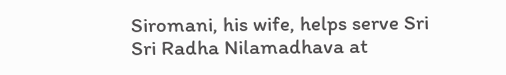Siromani, his wife, helps serve Sri Sri Radha Nilamadhava at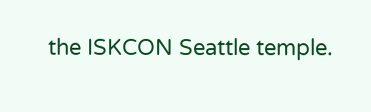the ISKCON Seattle temple.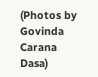(Photos by Govinda Carana Dasa)